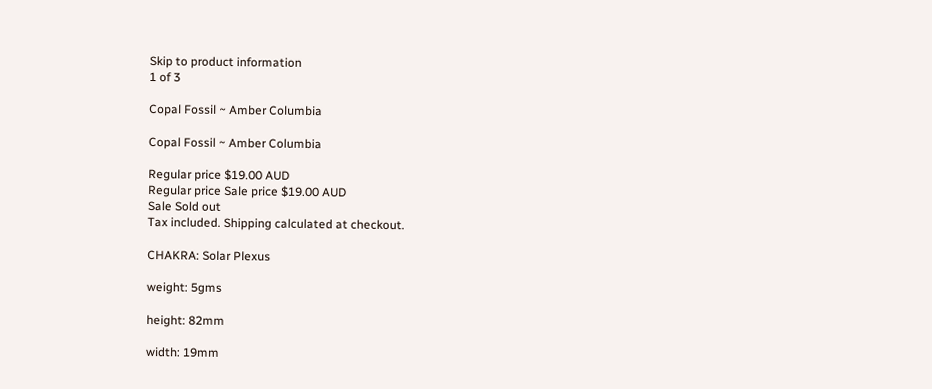Skip to product information
1 of 3

Copal Fossil ~ Amber Columbia

Copal Fossil ~ Amber Columbia

Regular price $19.00 AUD
Regular price Sale price $19.00 AUD
Sale Sold out
Tax included. Shipping calculated at checkout.

CHAKRA: Solar Plexus

weight: 5gms

height: 82mm

width: 19mm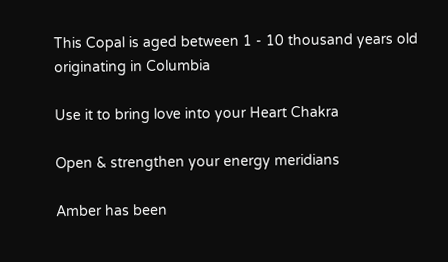This Copal is aged between 1 - 10 thousand years old originating in Columbia

Use it to bring love into your Heart Chakra

Open & strengthen your energy meridians

Amber has been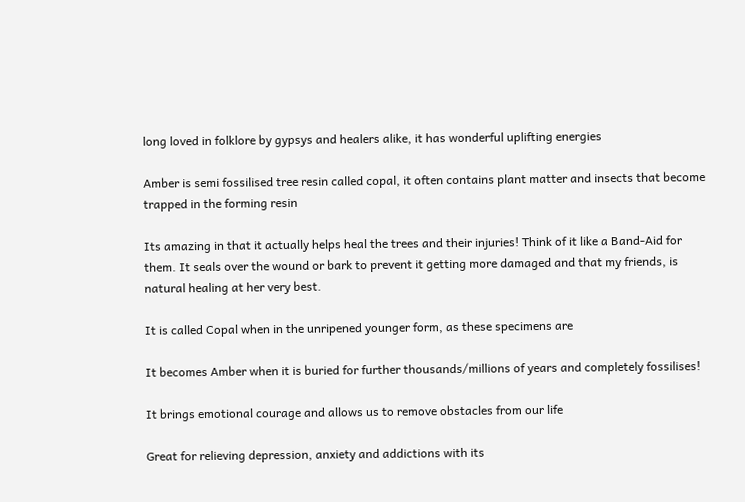long loved in folklore by gypsys and healers alike, it has wonderful uplifting energies

Amber is semi fossilised tree resin called copal, it often contains plant matter and insects that become trapped in the forming resin

Its amazing in that it actually helps heal the trees and their injuries! Think of it like a Band-Aid for them. It seals over the wound or bark to prevent it getting more damaged and that my friends, is natural healing at her very best.

It is called Copal when in the unripened younger form, as these specimens are

It becomes Amber when it is buried for further thousands/millions of years and completely fossilises!

It brings emotional courage and allows us to remove obstacles from our life

Great for relieving depression, anxiety and addictions with its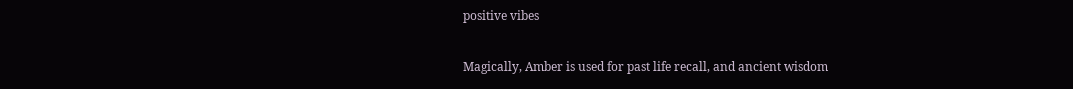positive vibes

Magically, Amber is used for past life recall, and ancient wisdom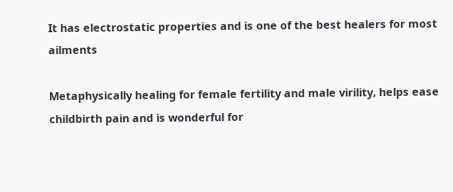It has electrostatic properties and is one of the best healers for most ailments

Metaphysically healing for female fertility and male virility, helps ease childbirth pain and is wonderful for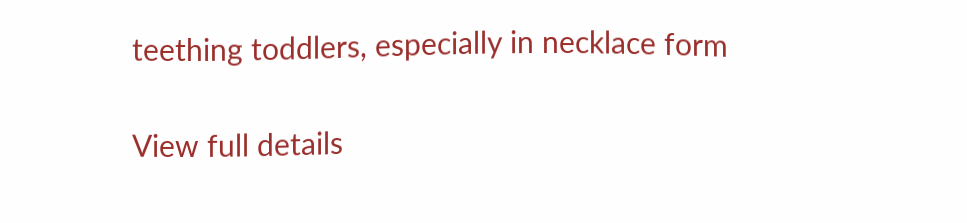teething toddlers, especially in necklace form

View full details